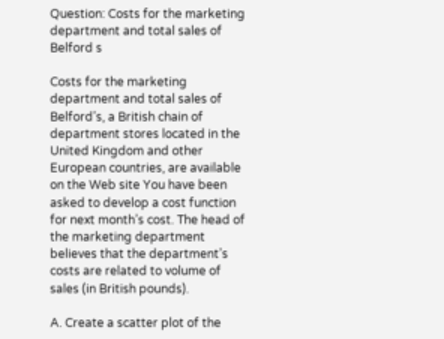Question: Costs for the marketing department and total sales of Belford s

Costs for the marketing department and total sales of Belford’s, a British chain of department stores located in the United Kingdom and other European countries, are available on the Web site You have been asked to develop a cost function for next month’s cost. The head of the marketing department believes that the department’s costs are related to volume of sales (in British pounds).

A. Create a scatter plot of the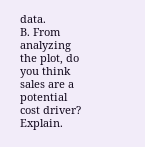data.
B. From analyzing the plot, do you think sales are a potential cost driver? Explain.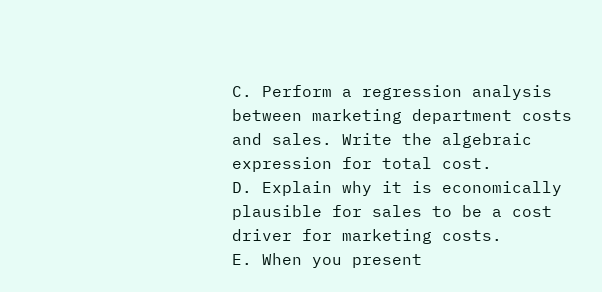C. Perform a regression analysis between marketing department costs and sales. Write the algebraic expression for total cost.
D. Explain why it is economically plausible for sales to be a cost driver for marketing costs.
E. When you present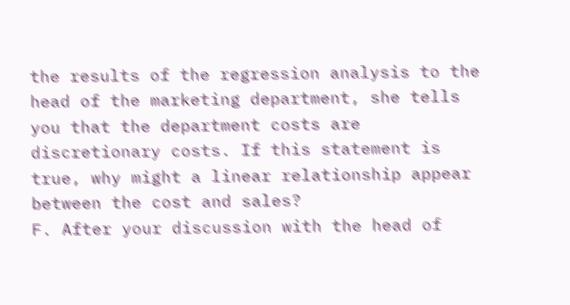the results of the regression analysis to the head of the marketing department, she tells you that the department costs are discretionary costs. If this statement is true, why might a linear relationship appear between the cost and sales?
F. After your discussion with the head of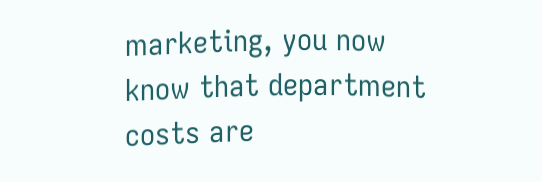marketing, you now know that department costs are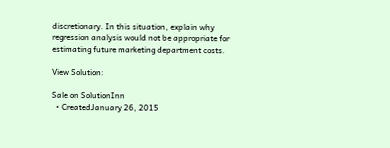discretionary. In this situation, explain why regression analysis would not be appropriate for estimating future marketing department costs.

View Solution:

Sale on SolutionInn
  • CreatedJanuary 26, 2015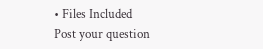• Files Included
Post your question